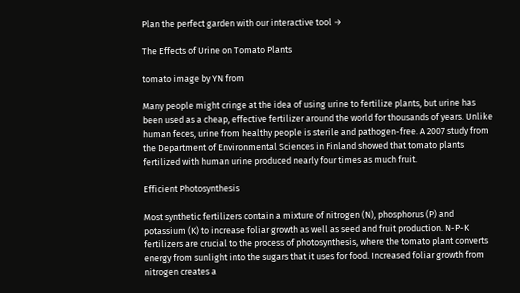Plan the perfect garden with our interactive tool →

The Effects of Urine on Tomato Plants

tomato image by YN from

Many people might cringe at the idea of using urine to fertilize plants, but urine has been used as a cheap, effective fertilizer around the world for thousands of years. Unlike human feces, urine from healthy people is sterile and pathogen-free. A 2007 study from the Department of Environmental Sciences in Finland showed that tomato plants fertilized with human urine produced nearly four times as much fruit.

Efficient Photosynthesis

Most synthetic fertilizers contain a mixture of nitrogen (N), phosphorus (P) and potassium (K) to increase foliar growth as well as seed and fruit production. N-P-K fertilizers are crucial to the process of photosynthesis, where the tomato plant converts energy from sunlight into the sugars that it uses for food. Increased foliar growth from nitrogen creates a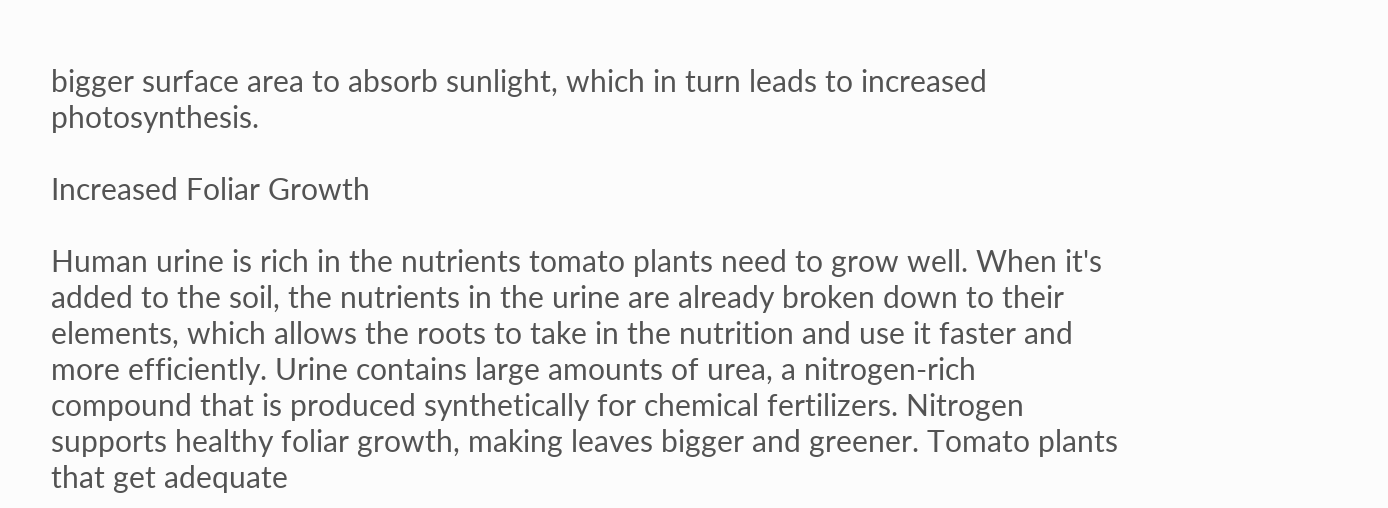bigger surface area to absorb sunlight, which in turn leads to increased photosynthesis.

Increased Foliar Growth

Human urine is rich in the nutrients tomato plants need to grow well. When it's added to the soil, the nutrients in the urine are already broken down to their elements, which allows the roots to take in the nutrition and use it faster and more efficiently. Urine contains large amounts of urea, a nitrogen-rich compound that is produced synthetically for chemical fertilizers. Nitrogen supports healthy foliar growth, making leaves bigger and greener. Tomato plants that get adequate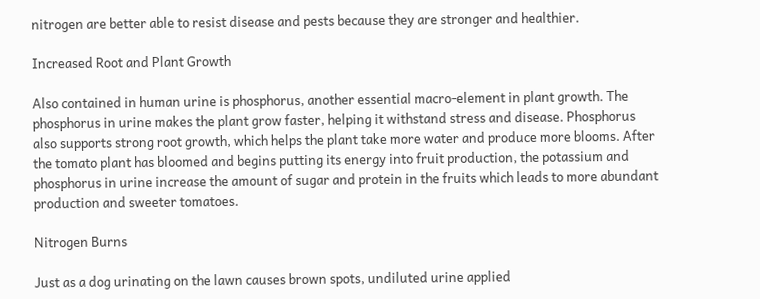nitrogen are better able to resist disease and pests because they are stronger and healthier.

Increased Root and Plant Growth

Also contained in human urine is phosphorus, another essential macro-element in plant growth. The phosphorus in urine makes the plant grow faster, helping it withstand stress and disease. Phosphorus also supports strong root growth, which helps the plant take more water and produce more blooms. After the tomato plant has bloomed and begins putting its energy into fruit production, the potassium and phosphorus in urine increase the amount of sugar and protein in the fruits which leads to more abundant production and sweeter tomatoes.

Nitrogen Burns

Just as a dog urinating on the lawn causes brown spots, undiluted urine applied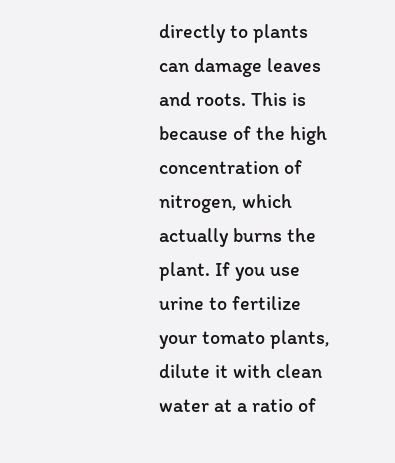directly to plants can damage leaves and roots. This is because of the high concentration of nitrogen, which actually burns the plant. If you use urine to fertilize your tomato plants, dilute it with clean water at a ratio of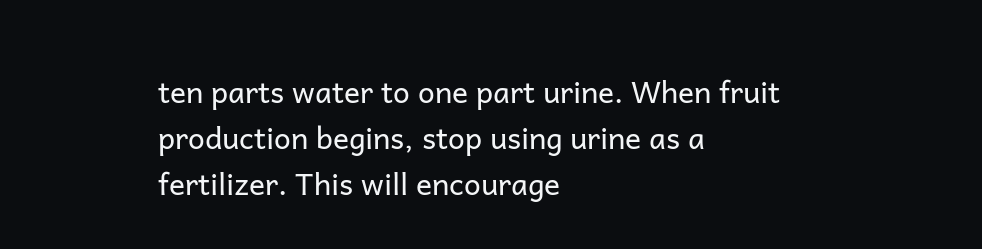ten parts water to one part urine. When fruit production begins, stop using urine as a fertilizer. This will encourage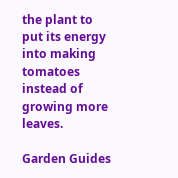the plant to put its energy into making tomatoes instead of growing more leaves.

Garden Guides